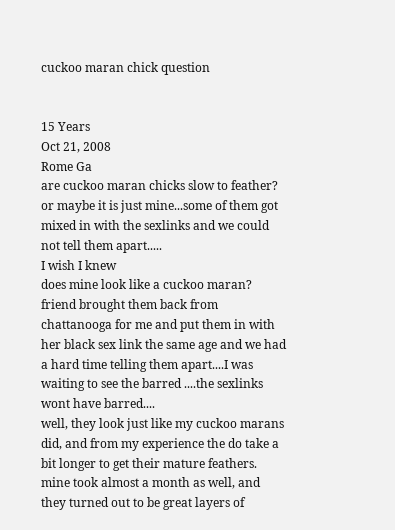cuckoo maran chick question


15 Years
Oct 21, 2008
Rome Ga
are cuckoo maran chicks slow to feather? or maybe it is just mine...some of them got mixed in with the sexlinks and we could not tell them apart.....
I wish I knew
does mine look like a cuckoo maran? friend brought them back from chattanooga for me and put them in with her black sex link the same age and we had a hard time telling them apart....I was waiting to see the barred ....the sexlinks wont have barred....
well, they look just like my cuckoo marans did, and from my experience the do take a bit longer to get their mature feathers. mine took almost a month as well, and they turned out to be great layers of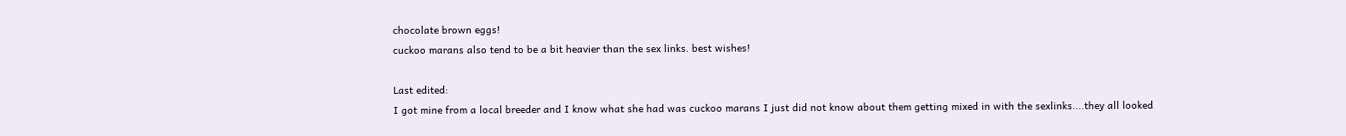chocolate brown eggs!
cuckoo marans also tend to be a bit heavier than the sex links. best wishes!

Last edited:
I got mine from a local breeder and I know what she had was cuckoo marans I just did not know about them getting mixed in with the sexlinks....they all looked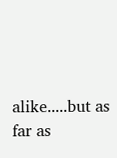alike.....but as far as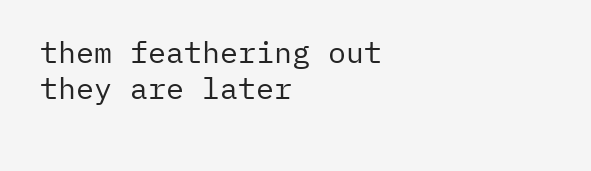them feathering out they are later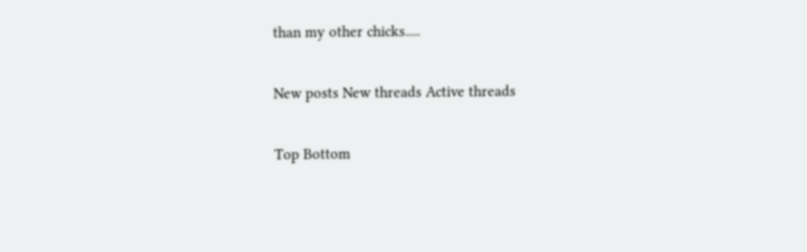than my other chicks.....

New posts New threads Active threads

Top Bottom